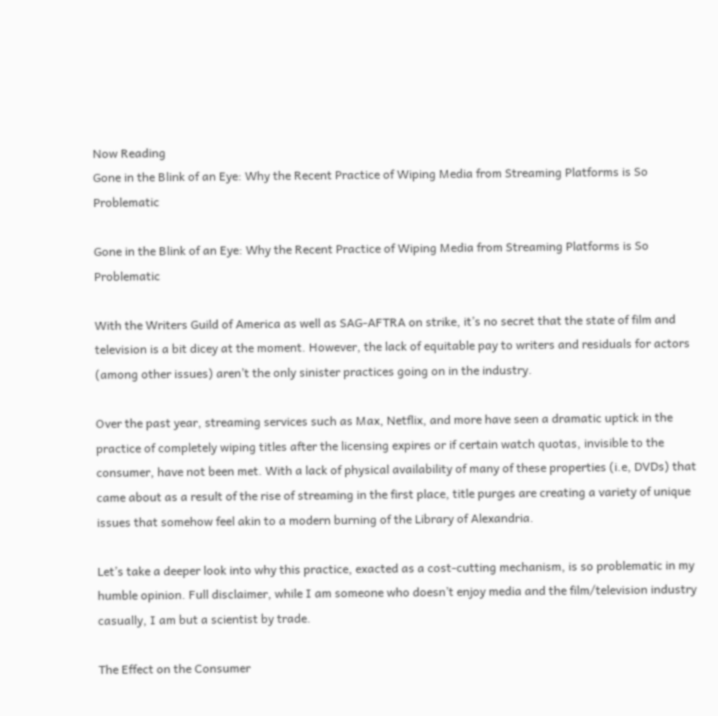Now Reading
Gone in the Blink of an Eye: Why the Recent Practice of Wiping Media from Streaming Platforms is So Problematic

Gone in the Blink of an Eye: Why the Recent Practice of Wiping Media from Streaming Platforms is So Problematic

With the Writers Guild of America as well as SAG-AFTRA on strike, it’s no secret that the state of film and television is a bit dicey at the moment. However, the lack of equitable pay to writers and residuals for actors (among other issues) aren’t the only sinister practices going on in the industry.

Over the past year, streaming services such as Max, Netflix, and more have seen a dramatic uptick in the practice of completely wiping titles after the licensing expires or if certain watch quotas, invisible to the consumer, have not been met. With a lack of physical availability of many of these properties (i.e, DVDs) that came about as a result of the rise of streaming in the first place, title purges are creating a variety of unique issues that somehow feel akin to a modern burning of the Library of Alexandria.

Let’s take a deeper look into why this practice, exacted as a cost-cutting mechanism, is so problematic in my humble opinion. Full disclaimer, while I am someone who doesn’t enjoy media and the film/television industry casually, I am but a scientist by trade.

The Effect on the Consumer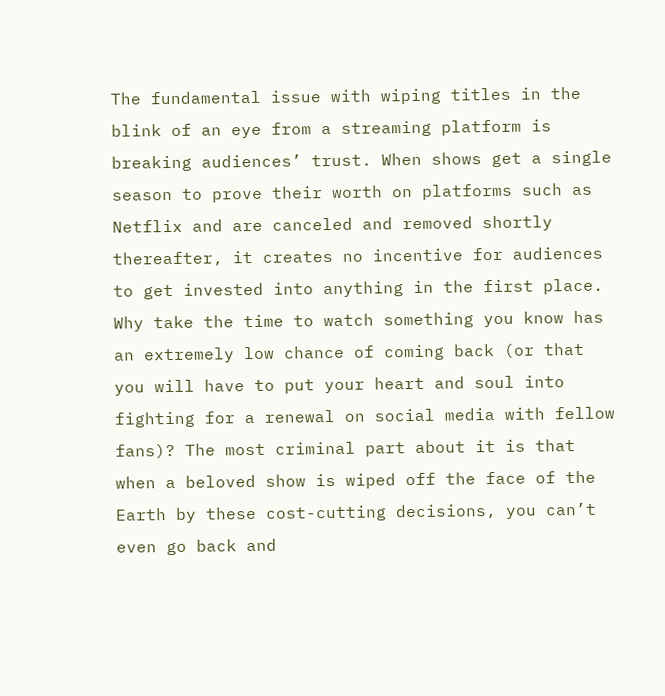The fundamental issue with wiping titles in the blink of an eye from a streaming platform is breaking audiences’ trust. When shows get a single season to prove their worth on platforms such as Netflix and are canceled and removed shortly thereafter, it creates no incentive for audiences to get invested into anything in the first place. Why take the time to watch something you know has an extremely low chance of coming back (or that you will have to put your heart and soul into fighting for a renewal on social media with fellow fans)? The most criminal part about it is that when a beloved show is wiped off the face of the Earth by these cost-cutting decisions, you can’t even go back and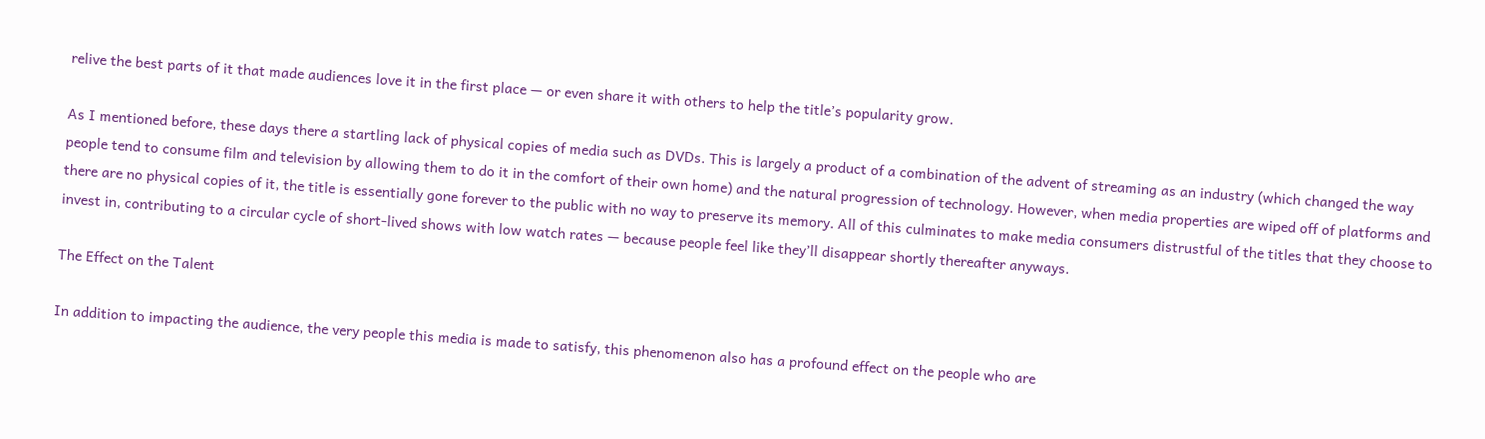relive the best parts of it that made audiences love it in the first place — or even share it with others to help the title’s popularity grow.

As I mentioned before, these days there a startling lack of physical copies of media such as DVDs. This is largely a product of a combination of the advent of streaming as an industry (which changed the way people tend to consume film and television by allowing them to do it in the comfort of their own home) and the natural progression of technology. However, when media properties are wiped off of platforms and there are no physical copies of it, the title is essentially gone forever to the public with no way to preserve its memory. All of this culminates to make media consumers distrustful of the titles that they choose to invest in, contributing to a circular cycle of short-lived shows with low watch rates — because people feel like they’ll disappear shortly thereafter anyways.

The Effect on the Talent

In addition to impacting the audience, the very people this media is made to satisfy, this phenomenon also has a profound effect on the people who are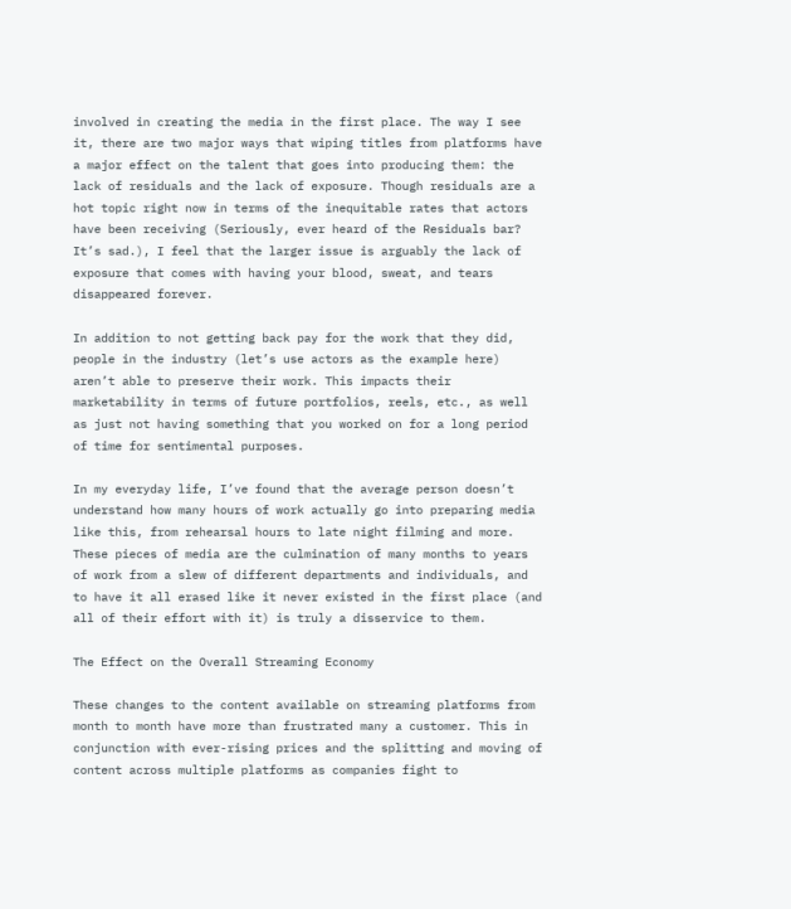involved in creating the media in the first place. The way I see it, there are two major ways that wiping titles from platforms have a major effect on the talent that goes into producing them: the lack of residuals and the lack of exposure. Though residuals are a hot topic right now in terms of the inequitable rates that actors have been receiving (Seriously, ever heard of the Residuals bar? It’s sad.), I feel that the larger issue is arguably the lack of exposure that comes with having your blood, sweat, and tears disappeared forever.

In addition to not getting back pay for the work that they did, people in the industry (let’s use actors as the example here) aren’t able to preserve their work. This impacts their marketability in terms of future portfolios, reels, etc., as well as just not having something that you worked on for a long period of time for sentimental purposes.

In my everyday life, I’ve found that the average person doesn’t understand how many hours of work actually go into preparing media like this, from rehearsal hours to late night filming and more. These pieces of media are the culmination of many months to years of work from a slew of different departments and individuals, and to have it all erased like it never existed in the first place (and all of their effort with it) is truly a disservice to them.

The Effect on the Overall Streaming Economy

These changes to the content available on streaming platforms from month to month have more than frustrated many a customer. This in conjunction with ever-rising prices and the splitting and moving of content across multiple platforms as companies fight to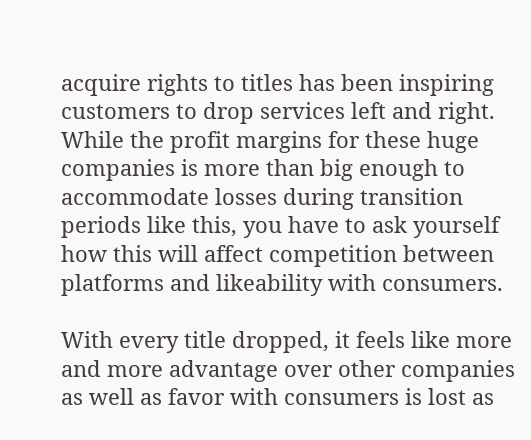acquire rights to titles has been inspiring customers to drop services left and right. While the profit margins for these huge companies is more than big enough to accommodate losses during transition periods like this, you have to ask yourself how this will affect competition between platforms and likeability with consumers.

With every title dropped, it feels like more and more advantage over other companies as well as favor with consumers is lost as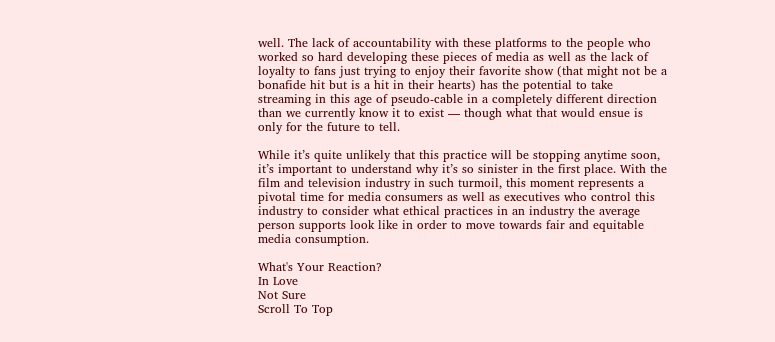well. The lack of accountability with these platforms to the people who worked so hard developing these pieces of media as well as the lack of loyalty to fans just trying to enjoy their favorite show (that might not be a bonafide hit but is a hit in their hearts) has the potential to take streaming in this age of pseudo-cable in a completely different direction than we currently know it to exist — though what that would ensue is only for the future to tell.

While it’s quite unlikely that this practice will be stopping anytime soon, it’s important to understand why it’s so sinister in the first place. With the film and television industry in such turmoil, this moment represents a pivotal time for media consumers as well as executives who control this industry to consider what ethical practices in an industry the average person supports look like in order to move towards fair and equitable media consumption.

What's Your Reaction?
In Love
Not Sure
Scroll To Top